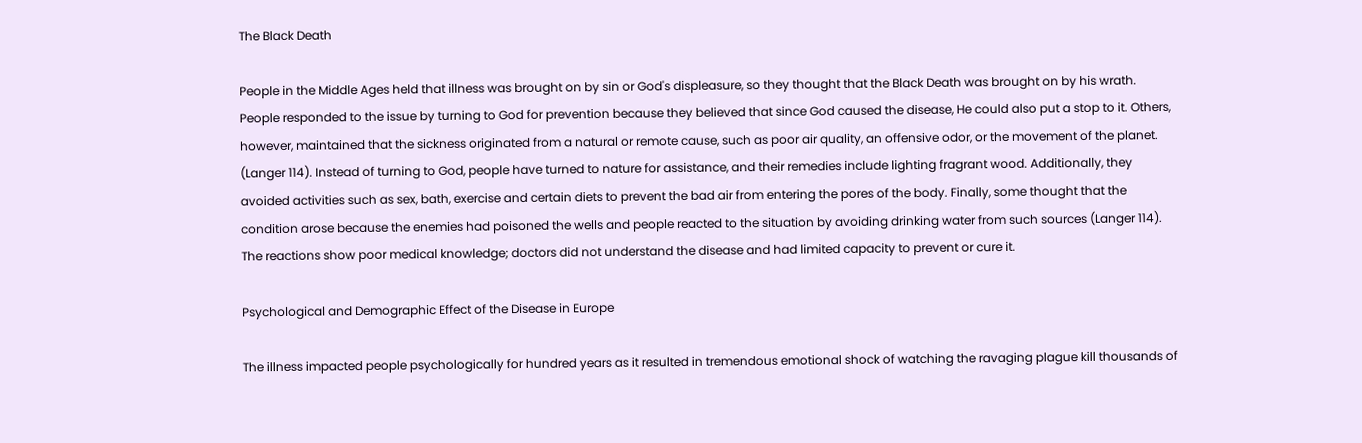The Black Death

People in the Middle Ages held that illness was brought on by sin or God's displeasure, so they thought that the Black Death was brought on by his wrath. People responded to the issue by turning to God for prevention because they believed that since God caused the disease, He could also put a stop to it. Others, however, maintained that the sickness originated from a natural or remote cause, such as poor air quality, an offensive odor, or the movement of the planet. (Langer 114). Instead of turning to God, people have turned to nature for assistance, and their remedies include lighting fragrant wood. Additionally, they avoided activities such as sex, bath, exercise and certain diets to prevent the bad air from entering the pores of the body. Finally, some thought that the condition arose because the enemies had poisoned the wells and people reacted to the situation by avoiding drinking water from such sources (Langer 114). The reactions show poor medical knowledge; doctors did not understand the disease and had limited capacity to prevent or cure it.

Psychological and Demographic Effect of the Disease in Europe

The illness impacted people psychologically for hundred years as it resulted in tremendous emotional shock of watching the ravaging plague kill thousands of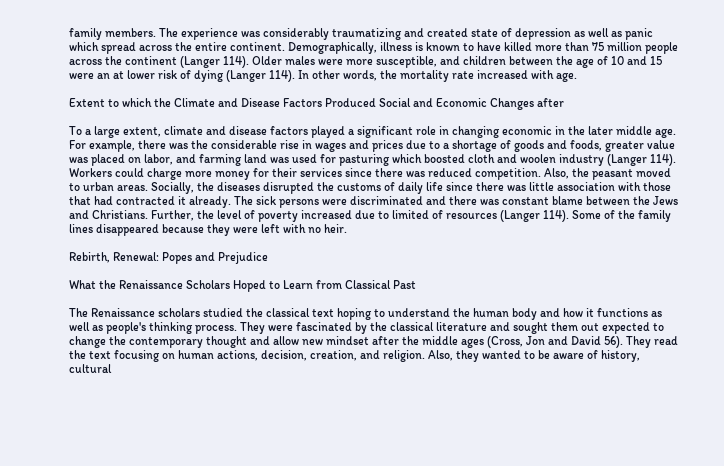family members. The experience was considerably traumatizing and created state of depression as well as panic which spread across the entire continent. Demographically, illness is known to have killed more than 75 million people across the continent (Langer 114). Older males were more susceptible, and children between the age of 10 and 15 were an at lower risk of dying (Langer 114). In other words, the mortality rate increased with age.

Extent to which the Climate and Disease Factors Produced Social and Economic Changes after

To a large extent, climate and disease factors played a significant role in changing economic in the later middle age. For example, there was the considerable rise in wages and prices due to a shortage of goods and foods, greater value was placed on labor, and farming land was used for pasturing which boosted cloth and woolen industry (Langer 114). Workers could charge more money for their services since there was reduced competition. Also, the peasant moved to urban areas. Socially, the diseases disrupted the customs of daily life since there was little association with those that had contracted it already. The sick persons were discriminated and there was constant blame between the Jews and Christians. Further, the level of poverty increased due to limited of resources (Langer 114). Some of the family lines disappeared because they were left with no heir.

Rebirth, Renewal: Popes and Prejudice

What the Renaissance Scholars Hoped to Learn from Classical Past

The Renaissance scholars studied the classical text hoping to understand the human body and how it functions as well as people's thinking process. They were fascinated by the classical literature and sought them out expected to change the contemporary thought and allow new mindset after the middle ages (Cross, Jon and David 56). They read the text focusing on human actions, decision, creation, and religion. Also, they wanted to be aware of history, cultural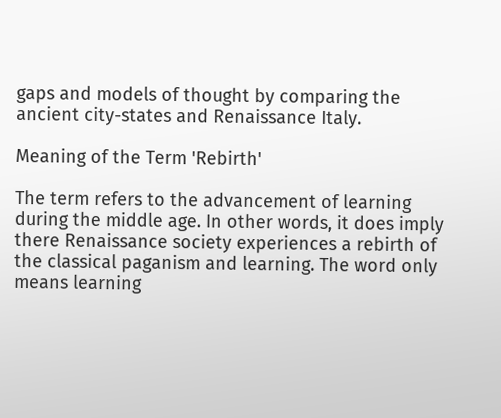gaps and models of thought by comparing the ancient city-states and Renaissance Italy.

Meaning of the Term 'Rebirth'

The term refers to the advancement of learning during the middle age. In other words, it does imply there Renaissance society experiences a rebirth of the classical paganism and learning. The word only means learning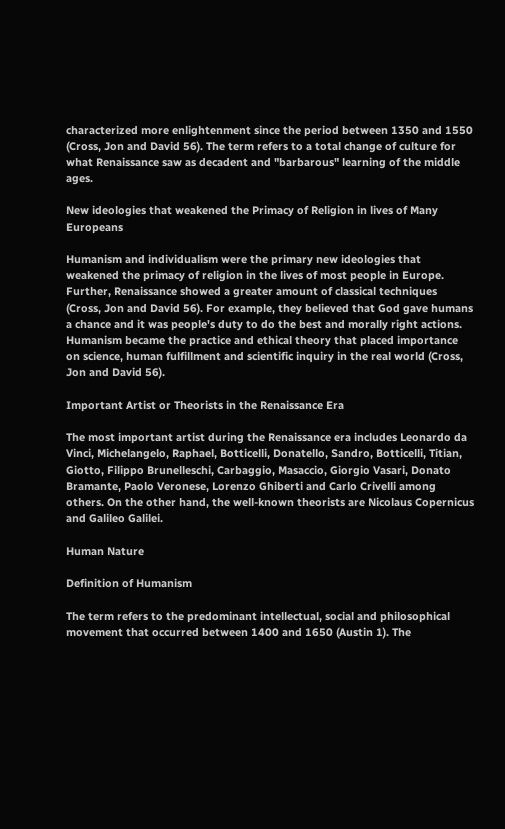characterized more enlightenment since the period between 1350 and 1550 (Cross, Jon and David 56). The term refers to a total change of culture for what Renaissance saw as decadent and "barbarous" learning of the middle ages.

New ideologies that weakened the Primacy of Religion in lives of Many Europeans

Humanism and individualism were the primary new ideologies that weakened the primacy of religion in the lives of most people in Europe. Further, Renaissance showed a greater amount of classical techniques (Cross, Jon and David 56). For example, they believed that God gave humans a chance and it was people's duty to do the best and morally right actions. Humanism became the practice and ethical theory that placed importance on science, human fulfillment and scientific inquiry in the real world (Cross, Jon and David 56).

Important Artist or Theorists in the Renaissance Era

The most important artist during the Renaissance era includes Leonardo da Vinci, Michelangelo, Raphael, Botticelli, Donatello, Sandro, Botticelli, Titian, Giotto, Filippo Brunelleschi, Carbaggio, Masaccio, Giorgio Vasari, Donato Bramante, Paolo Veronese, Lorenzo Ghiberti and Carlo Crivelli among others. On the other hand, the well-known theorists are Nicolaus Copernicus and Galileo Galilei.

Human Nature

Definition of Humanism

The term refers to the predominant intellectual, social and philosophical movement that occurred between 1400 and 1650 (Austin 1). The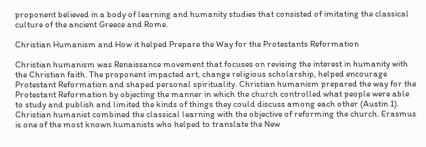proponent believed in a body of learning and humanity studies that consisted of imitating the classical culture of the ancient Greece and Rome.

Christian Humanism and How it helped Prepare the Way for the Protestants Reformation

Christian humanism was Renaissance movement that focuses on revising the interest in humanity with the Christian faith. The proponent impacted art, change religious scholarship, helped encourage Protestant Reformation and shaped personal spirituality. Christian humanism prepared the way for the Protestant Reformation by objecting the manner in which the church controlled what people were able to study and publish and limited the kinds of things they could discuss among each other (Austin 1). Christian humanist combined the classical learning with the objective of reforming the church. Erasmus is one of the most known humanists who helped to translate the New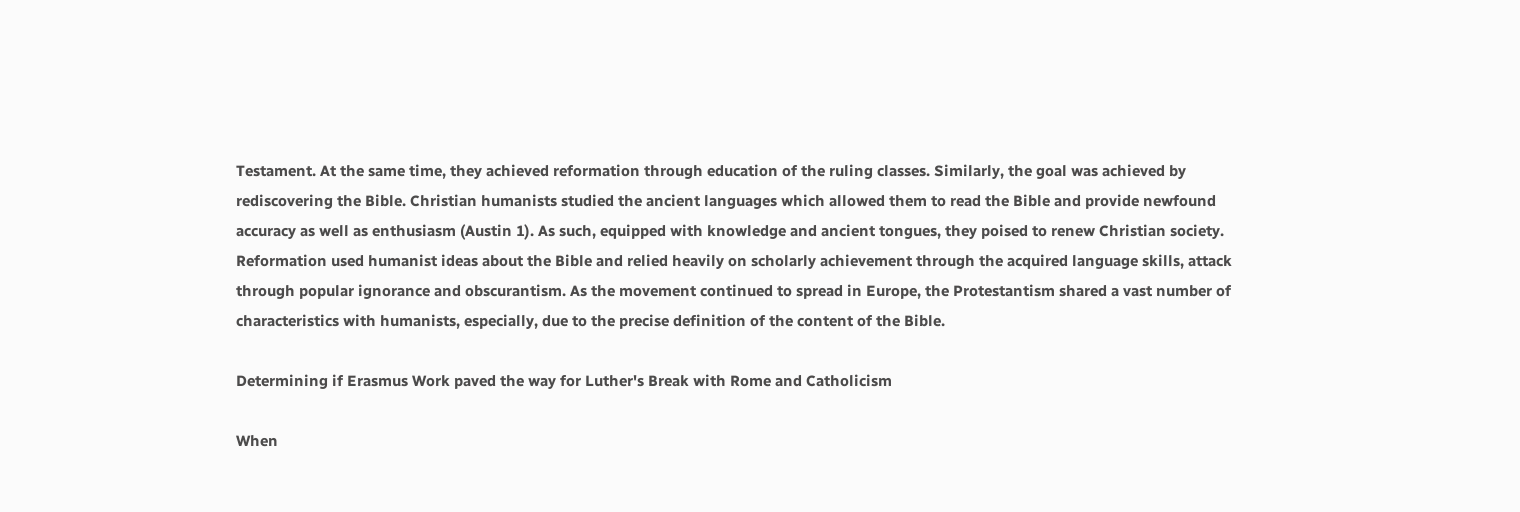Testament. At the same time, they achieved reformation through education of the ruling classes. Similarly, the goal was achieved by rediscovering the Bible. Christian humanists studied the ancient languages which allowed them to read the Bible and provide newfound accuracy as well as enthusiasm (Austin 1). As such, equipped with knowledge and ancient tongues, they poised to renew Christian society. Reformation used humanist ideas about the Bible and relied heavily on scholarly achievement through the acquired language skills, attack through popular ignorance and obscurantism. As the movement continued to spread in Europe, the Protestantism shared a vast number of characteristics with humanists, especially, due to the precise definition of the content of the Bible.

Determining if Erasmus Work paved the way for Luther's Break with Rome and Catholicism

When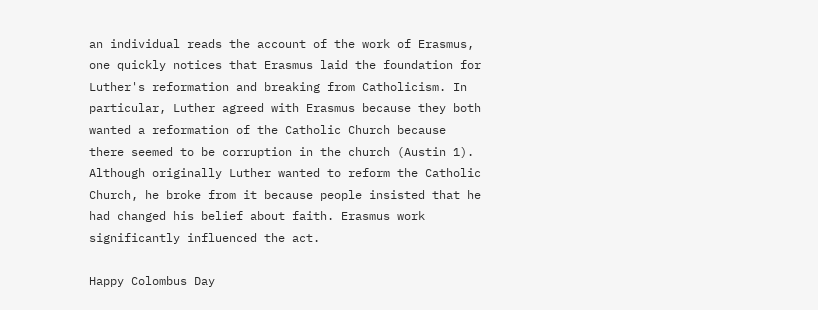an individual reads the account of the work of Erasmus, one quickly notices that Erasmus laid the foundation for Luther's reformation and breaking from Catholicism. In particular, Luther agreed with Erasmus because they both wanted a reformation of the Catholic Church because there seemed to be corruption in the church (Austin 1). Although originally Luther wanted to reform the Catholic Church, he broke from it because people insisted that he had changed his belief about faith. Erasmus work significantly influenced the act.

Happy Colombus Day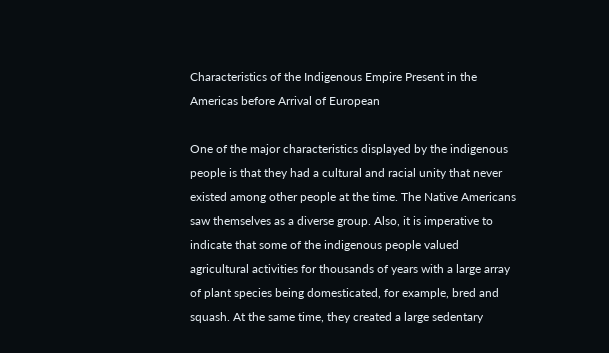Characteristics of the Indigenous Empire Present in the Americas before Arrival of European

One of the major characteristics displayed by the indigenous people is that they had a cultural and racial unity that never existed among other people at the time. The Native Americans saw themselves as a diverse group. Also, it is imperative to indicate that some of the indigenous people valued agricultural activities for thousands of years with a large array of plant species being domesticated, for example, bred and squash. At the same time, they created a large sedentary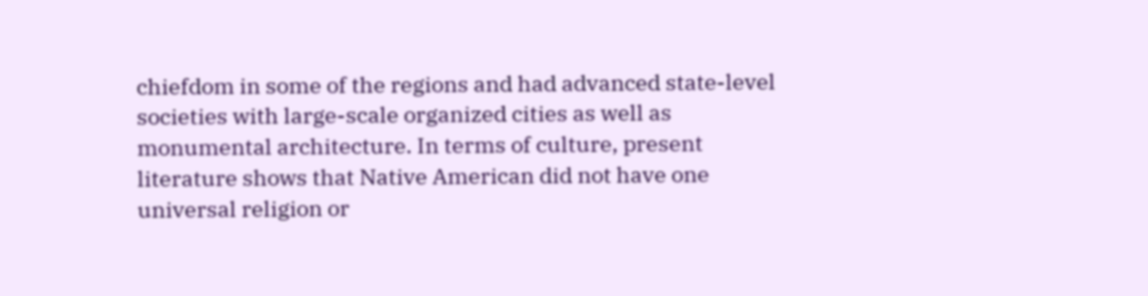chiefdom in some of the regions and had advanced state-level societies with large-scale organized cities as well as monumental architecture. In terms of culture, present literature shows that Native American did not have one universal religion or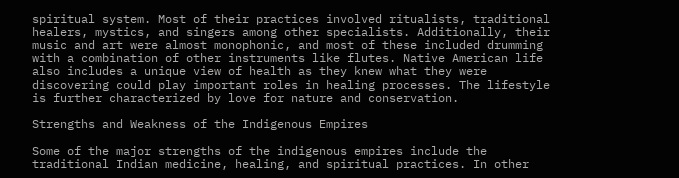spiritual system. Most of their practices involved ritualists, traditional healers, mystics, and singers among other specialists. Additionally, their music and art were almost monophonic, and most of these included drumming with a combination of other instruments like flutes. Native American life also includes a unique view of health as they knew what they were discovering could play important roles in healing processes. The lifestyle is further characterized by love for nature and conservation.

Strengths and Weakness of the Indigenous Empires

Some of the major strengths of the indigenous empires include the traditional Indian medicine, healing, and spiritual practices. In other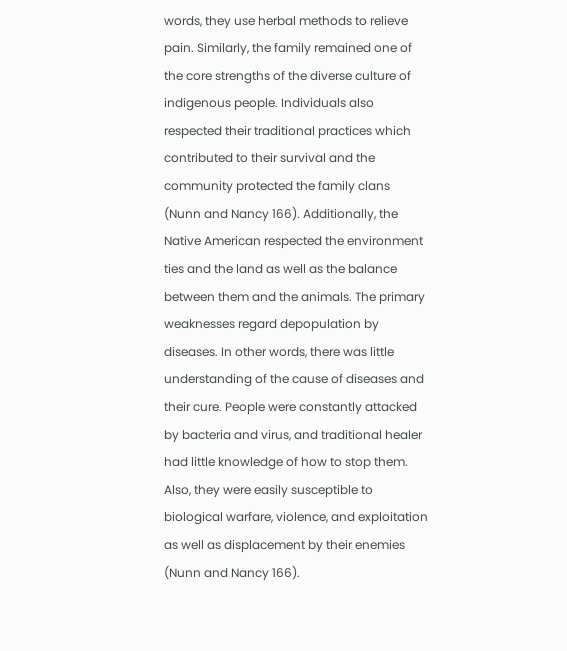words, they use herbal methods to relieve pain. Similarly, the family remained one of the core strengths of the diverse culture of indigenous people. Individuals also respected their traditional practices which contributed to their survival and the community protected the family clans (Nunn and Nancy 166). Additionally, the Native American respected the environment ties and the land as well as the balance between them and the animals. The primary weaknesses regard depopulation by diseases. In other words, there was little understanding of the cause of diseases and their cure. People were constantly attacked by bacteria and virus, and traditional healer had little knowledge of how to stop them. Also, they were easily susceptible to biological warfare, violence, and exploitation as well as displacement by their enemies (Nunn and Nancy 166).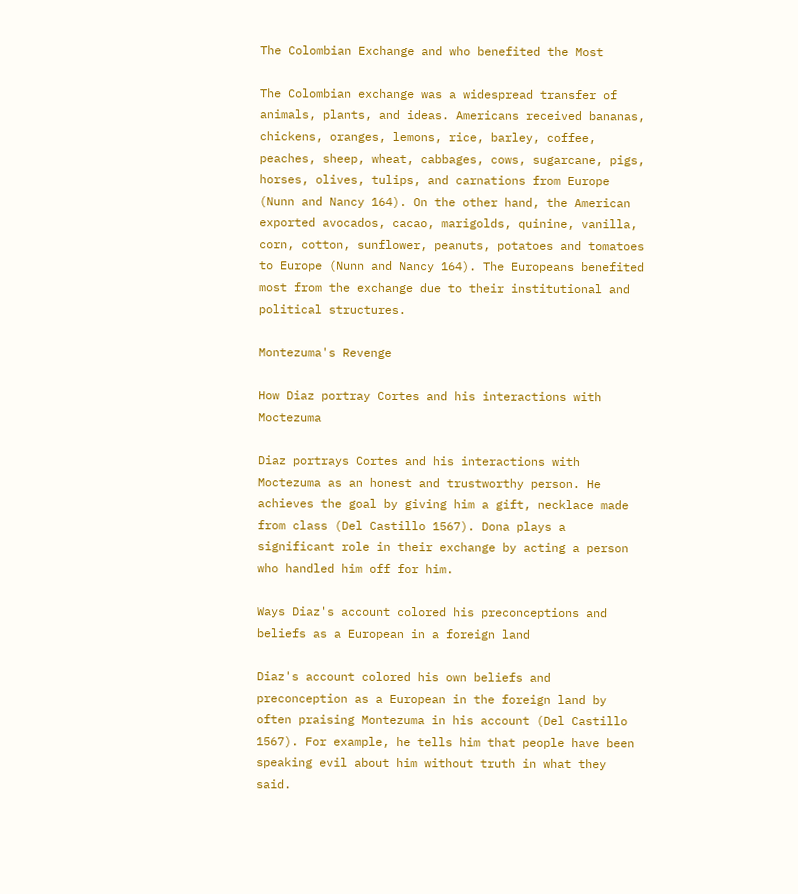The Colombian Exchange and who benefited the Most

The Colombian exchange was a widespread transfer of animals, plants, and ideas. Americans received bananas, chickens, oranges, lemons, rice, barley, coffee, peaches, sheep, wheat, cabbages, cows, sugarcane, pigs, horses, olives, tulips, and carnations from Europe (Nunn and Nancy 164). On the other hand, the American exported avocados, cacao, marigolds, quinine, vanilla, corn, cotton, sunflower, peanuts, potatoes and tomatoes to Europe (Nunn and Nancy 164). The Europeans benefited most from the exchange due to their institutional and political structures.

Montezuma's Revenge

How Diaz portray Cortes and his interactions with Moctezuma

Diaz portrays Cortes and his interactions with Moctezuma as an honest and trustworthy person. He achieves the goal by giving him a gift, necklace made from class (Del Castillo 1567). Dona plays a significant role in their exchange by acting a person who handled him off for him.

Ways Diaz's account colored his preconceptions and beliefs as a European in a foreign land

Diaz's account colored his own beliefs and preconception as a European in the foreign land by often praising Montezuma in his account (Del Castillo 1567). For example, he tells him that people have been speaking evil about him without truth in what they said.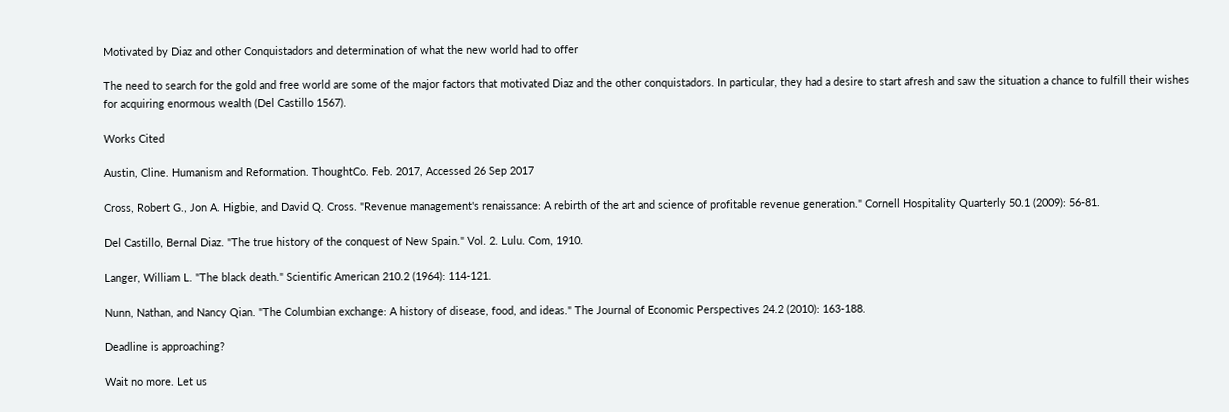Motivated by Diaz and other Conquistadors and determination of what the new world had to offer

The need to search for the gold and free world are some of the major factors that motivated Diaz and the other conquistadors. In particular, they had a desire to start afresh and saw the situation a chance to fulfill their wishes for acquiring enormous wealth (Del Castillo 1567).

Works Cited

Austin, Cline. Humanism and Reformation. ThoughtCo. Feb. 2017, Accessed 26 Sep 2017

Cross, Robert G., Jon A. Higbie, and David Q. Cross. "Revenue management's renaissance: A rebirth of the art and science of profitable revenue generation." Cornell Hospitality Quarterly 50.1 (2009): 56-81.

Del Castillo, Bernal Diaz. "The true history of the conquest of New Spain." Vol. 2. Lulu. Com, 1910.

Langer, William L. "The black death." Scientific American 210.2 (1964): 114-121.

Nunn, Nathan, and Nancy Qian. "The Columbian exchange: A history of disease, food, and ideas." The Journal of Economic Perspectives 24.2 (2010): 163-188.

Deadline is approaching?

Wait no more. Let us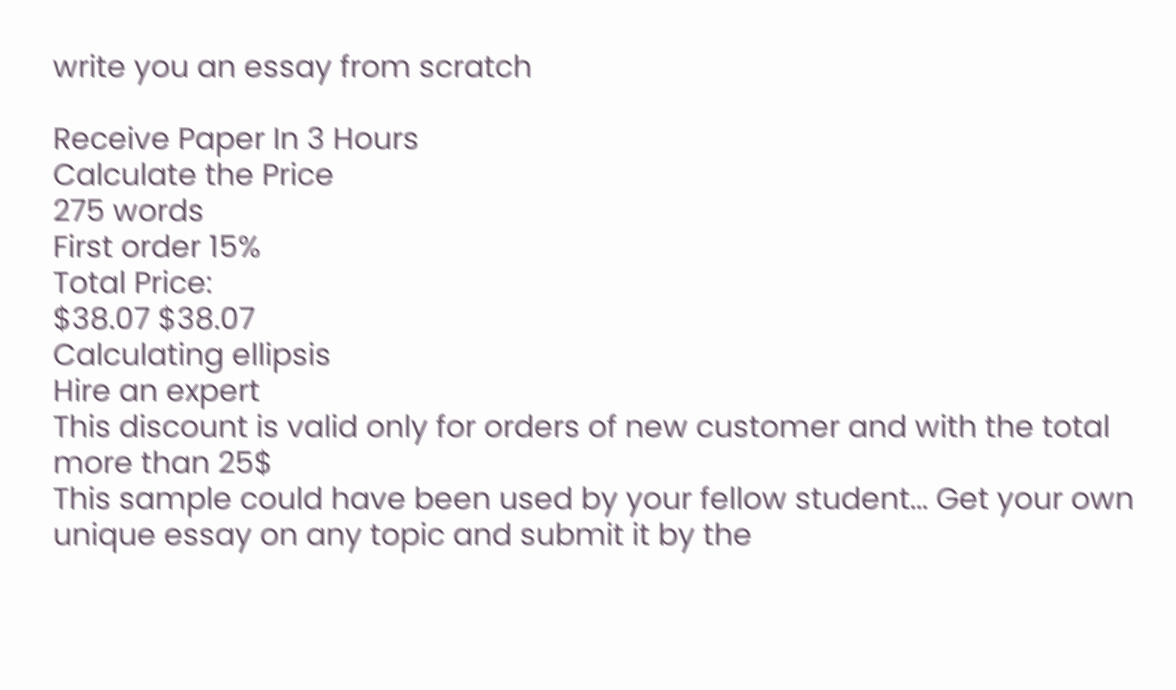write you an essay from scratch

Receive Paper In 3 Hours
Calculate the Price
275 words
First order 15%
Total Price:
$38.07 $38.07
Calculating ellipsis
Hire an expert
This discount is valid only for orders of new customer and with the total more than 25$
This sample could have been used by your fellow student... Get your own unique essay on any topic and submit it by the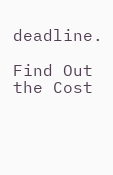deadline.

Find Out the Cost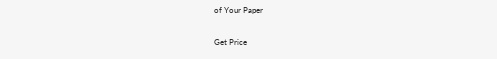of Your Paper

Get Price